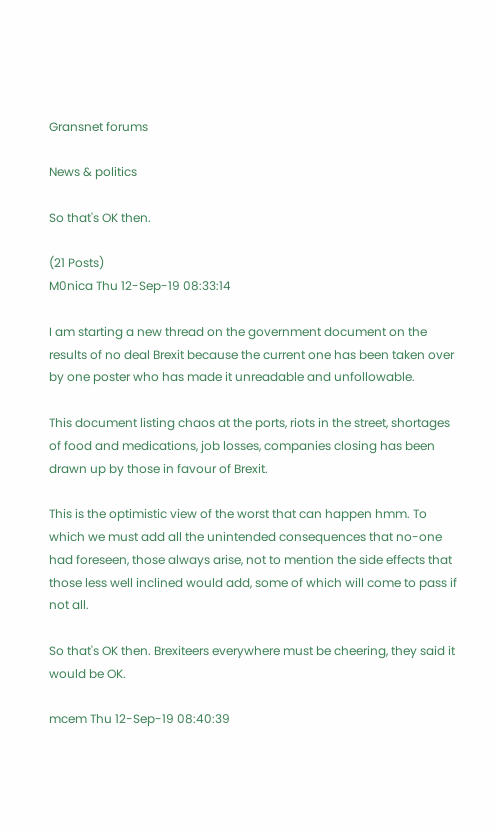Gransnet forums

News & politics

So that's OK then.

(21 Posts)
M0nica Thu 12-Sep-19 08:33:14

I am starting a new thread on the government document on the results of no deal Brexit because the current one has been taken over by one poster who has made it unreadable and unfollowable.

This document listing chaos at the ports, riots in the street, shortages of food and medications, job losses, companies closing has been drawn up by those in favour of Brexit.

This is the optimistic view of the worst that can happen hmm. To which we must add all the unintended consequences that no-one had foreseen, those always arise, not to mention the side effects that those less well inclined would add, some of which will come to pass if not all.

So that's OK then. Brexiteers everywhere must be cheering, they said it would be OK.

mcem Thu 12-Sep-19 08:40:39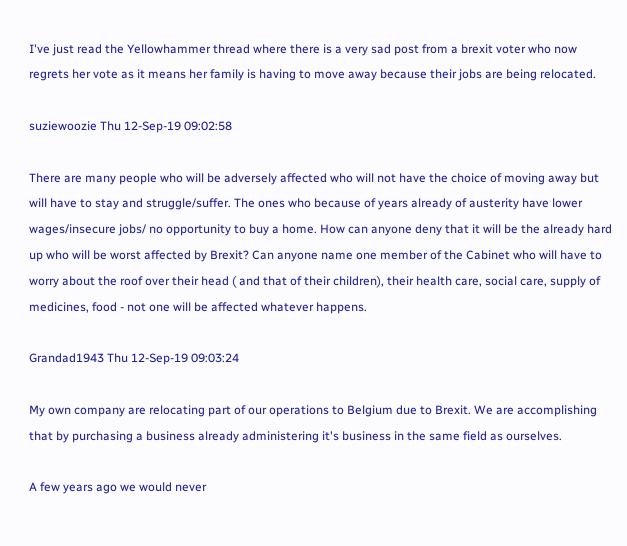I've just read the Yellowhammer thread where there is a very sad post from a brexit voter who now regrets her vote as it means her family is having to move away because their jobs are being relocated.

suziewoozie Thu 12-Sep-19 09:02:58

There are many people who will be adversely affected who will not have the choice of moving away but will have to stay and struggle/suffer. The ones who because of years already of austerity have lower wages/insecure jobs/ no opportunity to buy a home. How can anyone deny that it will be the already hard up who will be worst affected by Brexit? Can anyone name one member of the Cabinet who will have to worry about the roof over their head ( and that of their children), their health care, social care, supply of medicines, food - not one will be affected whatever happens.

Grandad1943 Thu 12-Sep-19 09:03:24

My own company are relocating part of our operations to Belgium due to Brexit. We are accomplishing that by purchasing a business already administering it's business in the same field as ourselves.

A few years ago we would never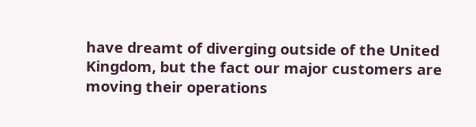have dreamt of diverging outside of the United Kingdom, but the fact our major customers are moving their operations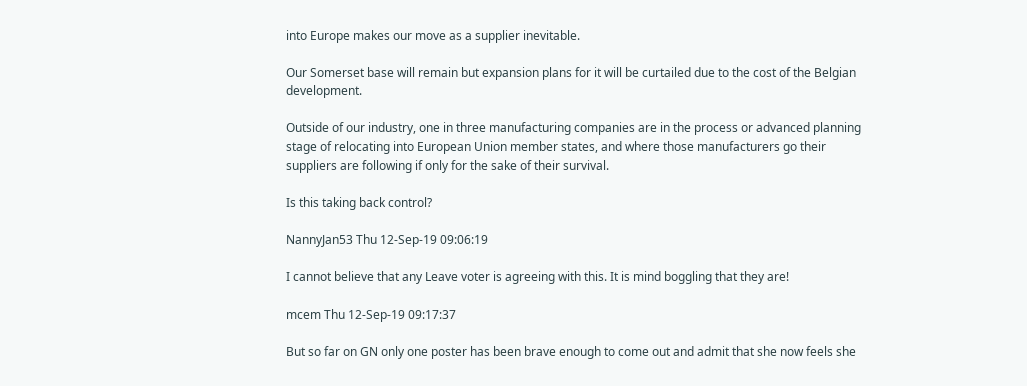into Europe makes our move as a supplier inevitable.

Our Somerset base will remain but expansion plans for it will be curtailed due to the cost of the Belgian development.

Outside of our industry, one in three manufacturing companies are in the process or advanced planning stage of relocating into European Union member states, and where those manufacturers go their suppliers are following if only for the sake of their survival.

Is this taking back control?

NannyJan53 Thu 12-Sep-19 09:06:19

I cannot believe that any Leave voter is agreeing with this. It is mind boggling that they are!

mcem Thu 12-Sep-19 09:17:37

But so far on GN only one poster has been brave enough to come out and admit that she now feels she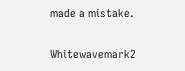made a mistake.

Whitewavemark2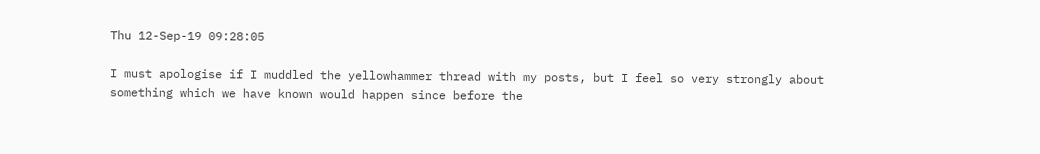Thu 12-Sep-19 09:28:05

I must apologise if I muddled the yellowhammer thread with my posts, but I feel so very strongly about something which we have known would happen since before the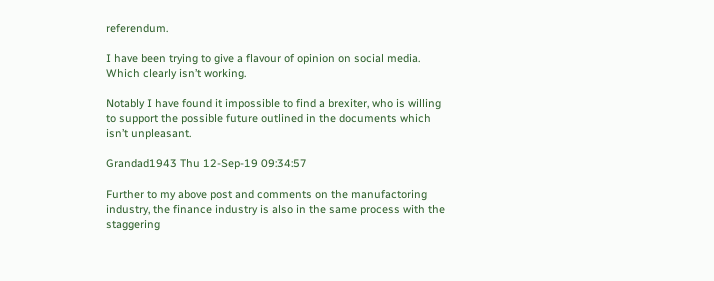referendum.

I have been trying to give a flavour of opinion on social media. Which clearly isn’t working.

Notably I have found it impossible to find a brexiter, who is willing to support the possible future outlined in the documents which isn’t unpleasant.

Grandad1943 Thu 12-Sep-19 09:34:57

Further to my above post and comments on the manufactoring industry, the finance industry is also in the same process with the staggering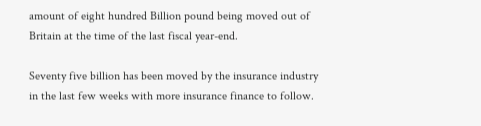amount of eight hundred Billion pound being moved out of Britain at the time of the last fiscal year-end.

Seventy five billion has been moved by the insurance industry in the last few weeks with more insurance finance to follow.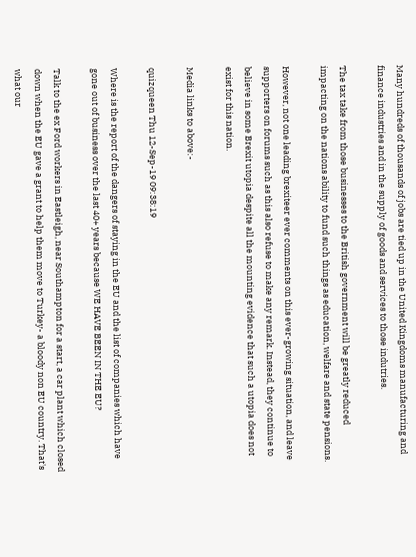Many hundreds of thousands of jobs are tied up in the United Kingdoms manufacturing and finance industries and in the supply of goods and services to those indutries.

The tax take from those businesses to the British government will be greatly reduced impacting on the nations ability to fund such things as education, welfare and state pensions.

However, not one leading brexiteer ever comments on this ever-growing situation, and leave supporters on forums such as this also refuse to make any remark. Instead, they continue to believe in some Brexit utopia despite all the mounting evidence that such a utopia does not exist for this nation.

Media links to above:-

quizqueen Thu 12-Sep-19 09:38:19

Where is the report of the dangers of staying in the EU and the list of companies which have gone out of business over the last 40+ years because WE HAVE BEEN IN THE EU?

Talk to the ex Ford workers in Eastleigh, near Southampton for a start, a car plant which closed down when the EU gave a grant to help them move to Turkey- a bloody non EU country. That's what our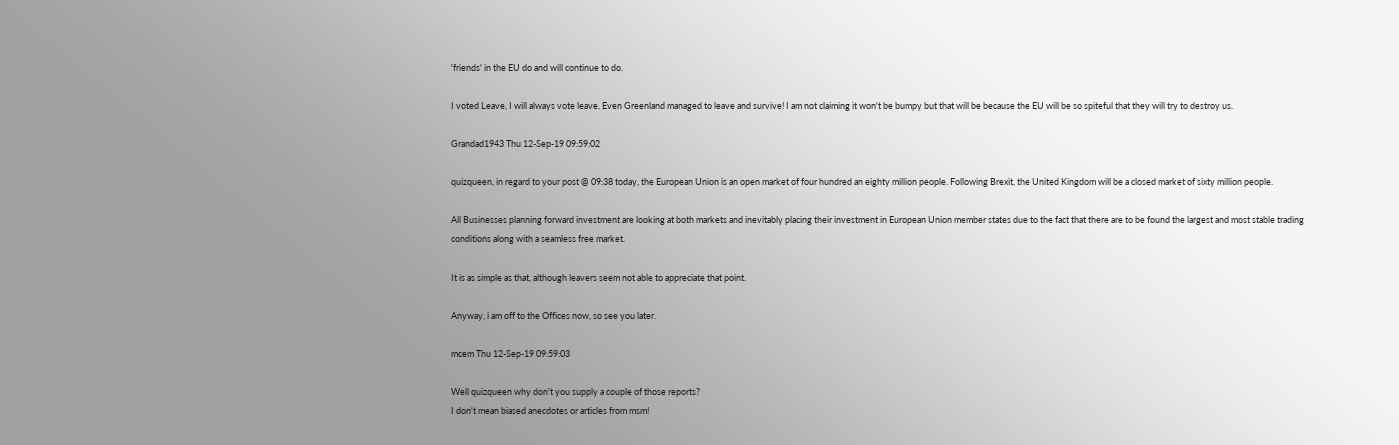'friends' in the EU do and will continue to do.

I voted Leave, I will always vote leave. Even Greenland managed to leave and survive! I am not claiming it won't be bumpy but that will be because the EU will be so spiteful that they will try to destroy us.

Grandad1943 Thu 12-Sep-19 09:59:02

quizqueen, in regard to your post @ 09:38 today, the European Union is an open market of four hundred an eighty million people. Following Brexit, the United Kingdom will be a closed market of sixty million people.

All Businesses planning forward investment are looking at both markets and inevitably placing their investment in European Union member states due to the fact that there are to be found the largest and most stable trading conditions along with a seamless free market.

It is as simple as that, although leavers seem not able to appreciate that point.

Anyway, i am off to the Offices now, so see you later.

mcem Thu 12-Sep-19 09:59:03

Well quizqueen why don't you supply a couple of those reports?
I don't mean biased anecdotes or articles from msm!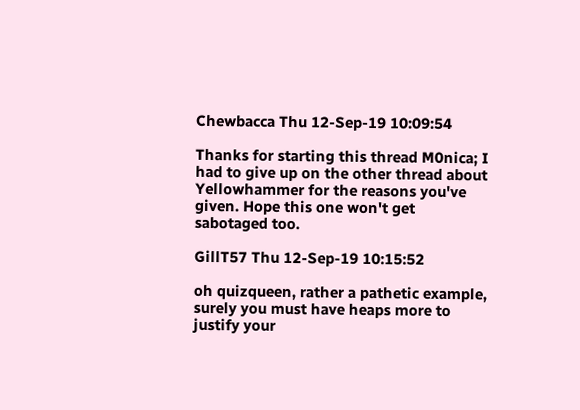Chewbacca Thu 12-Sep-19 10:09:54

Thanks for starting this thread M0nica; I had to give up on the other thread about Yellowhammer for the reasons you've given. Hope this one won't get sabotaged too.

GillT57 Thu 12-Sep-19 10:15:52

oh quizqueen, rather a pathetic example, surely you must have heaps more to justify your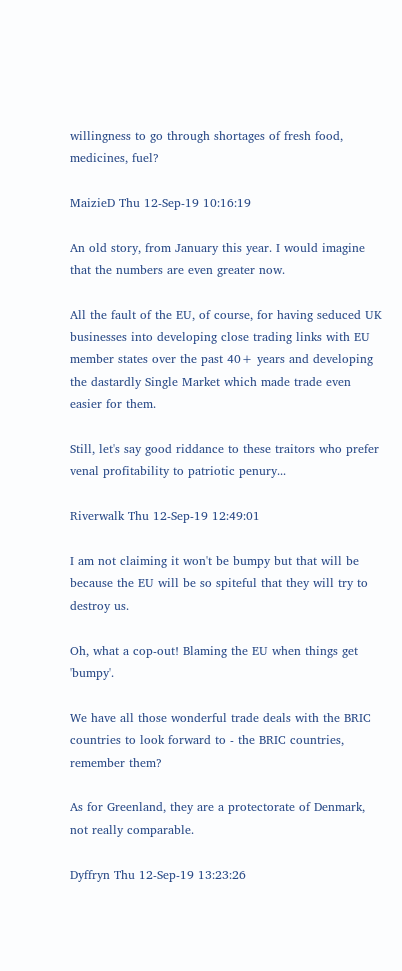willingness to go through shortages of fresh food, medicines, fuel?

MaizieD Thu 12-Sep-19 10:16:19

An old story, from January this year. I would imagine that the numbers are even greater now.

All the fault of the EU, of course, for having seduced UK businesses into developing close trading links with EU member states over the past 40+ years and developing the dastardly Single Market which made trade even easier for them.

Still, let's say good riddance to these traitors who prefer venal profitability to patriotic penury...

Riverwalk Thu 12-Sep-19 12:49:01

I am not claiming it won't be bumpy but that will be because the EU will be so spiteful that they will try to destroy us.

Oh, what a cop-out! Blaming the EU when things get 'bumpy'.

We have all those wonderful trade deals with the BRIC countries to look forward to - the BRIC countries, remember them?

As for Greenland, they are a protectorate of Denmark, not really comparable.

Dyffryn Thu 12-Sep-19 13:23:26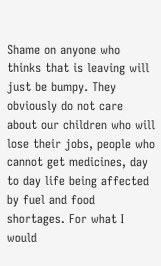Shame on anyone who thinks that is leaving will just be bumpy. They obviously do not care about our children who will lose their jobs, people who cannot get medicines, day to day life being affected by fuel and food shortages. For what I would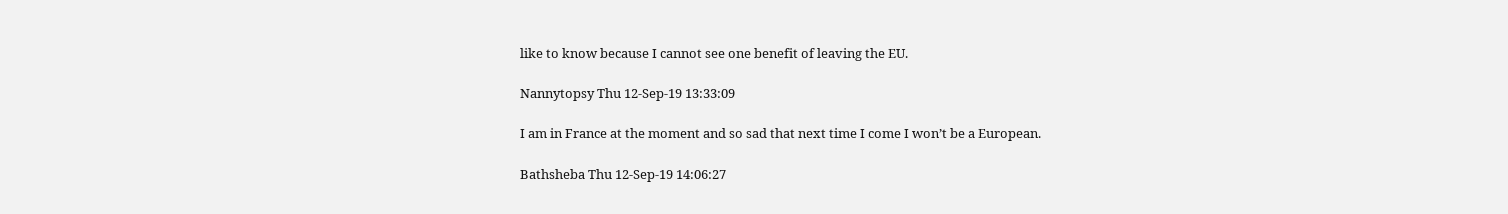like to know because I cannot see one benefit of leaving the EU.

Nannytopsy Thu 12-Sep-19 13:33:09

I am in France at the moment and so sad that next time I come I won’t be a European.

Bathsheba Thu 12-Sep-19 14:06:27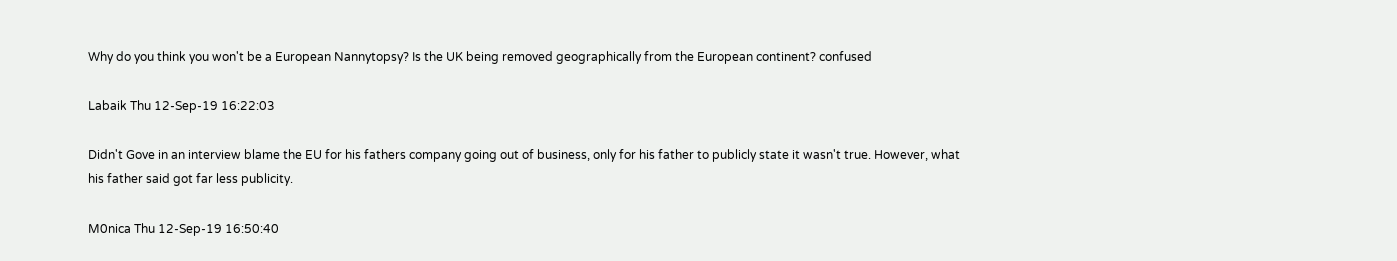Why do you think you won't be a European Nannytopsy? Is the UK being removed geographically from the European continent? confused

Labaik Thu 12-Sep-19 16:22:03

Didn't Gove in an interview blame the EU for his fathers company going out of business, only for his father to publicly state it wasn't true. However, what his father said got far less publicity.

M0nica Thu 12-Sep-19 16:50:40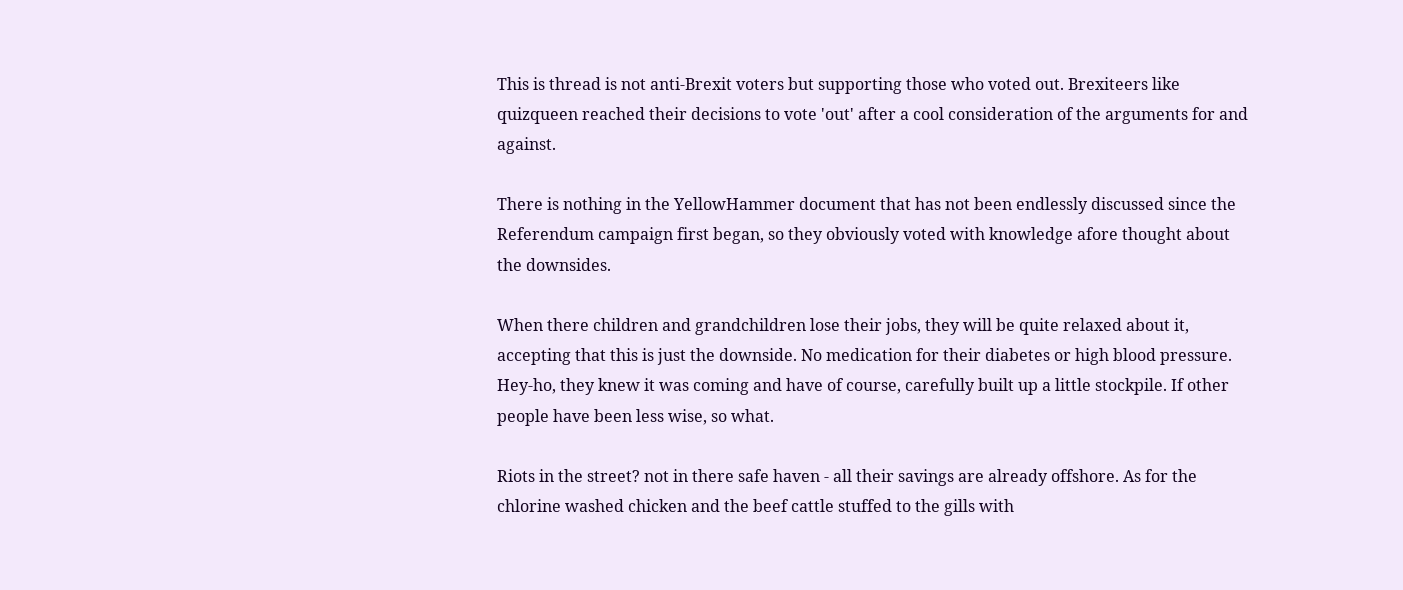This is thread is not anti-Brexit voters but supporting those who voted out. Brexiteers like quizqueen reached their decisions to vote 'out' after a cool consideration of the arguments for and against.

There is nothing in the YellowHammer document that has not been endlessly discussed since the Referendum campaign first began, so they obviously voted with knowledge afore thought about the downsides.

When there children and grandchildren lose their jobs, they will be quite relaxed about it, accepting that this is just the downside. No medication for their diabetes or high blood pressure. Hey-ho, they knew it was coming and have of course, carefully built up a little stockpile. If other people have been less wise, so what.

Riots in the street? not in there safe haven - all their savings are already offshore. As for the chlorine washed chicken and the beef cattle stuffed to the gills with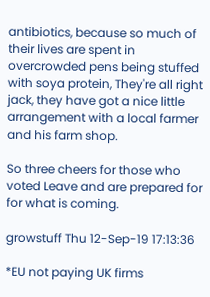antibiotics, because so much of their lives are spent in overcrowded pens being stuffed with soya protein, They're all right jack, they have got a nice little arrangement with a local farmer and his farm shop.

So three cheers for those who voted Leave and are prepared for for what is coming.

growstuff Thu 12-Sep-19 17:13:36

*EU not paying UK firms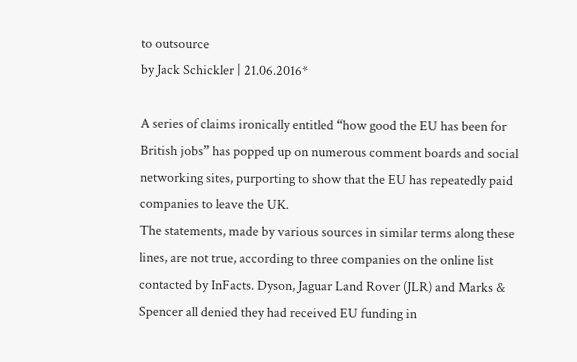to outsource
by Jack Schickler | 21.06.2016*

A series of claims ironically entitled “how good the EU has been for British jobs” has popped up on numerous comment boards and social networking sites, purporting to show that the EU has repeatedly paid companies to leave the UK.
The statements, made by various sources in similar terms along these lines, are not true, according to three companies on the online list contacted by InFacts. Dyson, Jaguar Land Rover (JLR) and Marks & Spencer all denied they had received EU funding in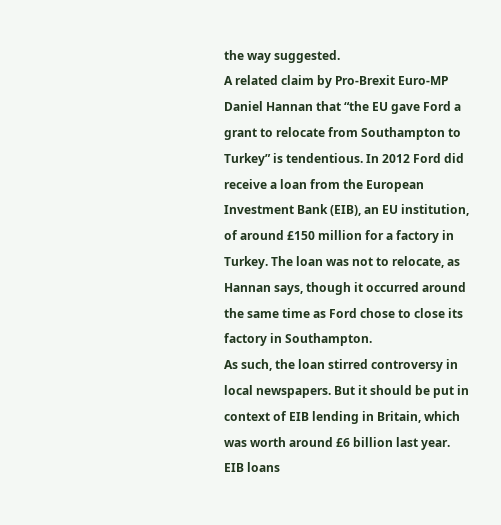the way suggested.
A related claim by Pro-Brexit Euro-MP Daniel Hannan that “the EU gave Ford a grant to relocate from Southampton to Turkey” is tendentious. In 2012 Ford did receive a loan from the European Investment Bank (EIB), an EU institution, of around £150 million for a factory in Turkey. The loan was not to relocate, as Hannan says, though it occurred around the same time as Ford chose to close its factory in Southampton.
As such, the loan stirred controversy in local newspapers. But it should be put in context of EIB lending in Britain, which was worth around £6 billion last year. EIB loans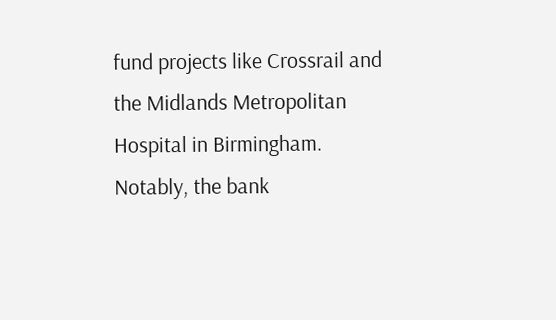fund projects like Crossrail and the Midlands Metropolitan Hospital in Birmingham. Notably, the bank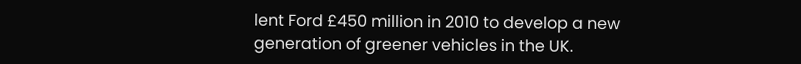lent Ford £450 million in 2010 to develop a new generation of greener vehicles in the UK.